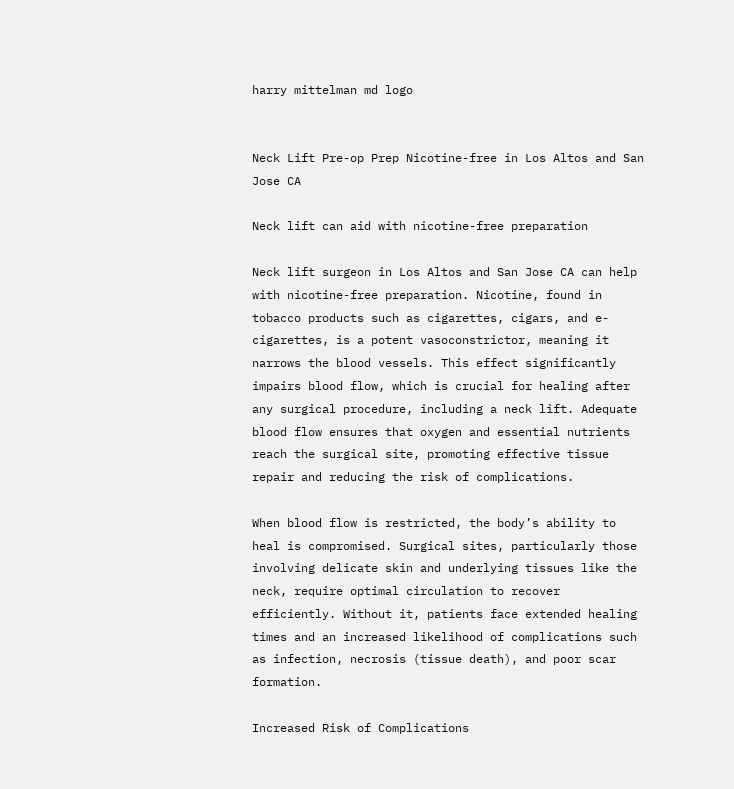harry mittelman md logo


Neck Lift Pre-op Prep Nicotine-free in Los Altos and San Jose CA

Neck lift can aid with nicotine-free preparation

Neck lift surgeon in Los Altos and San Jose CA can help with nicotine-free preparation. Nicotine, found in tobacco products such as cigarettes, cigars, and e-cigarettes, is a potent vasoconstrictor, meaning it narrows the blood vessels. This effect significantly impairs blood flow, which is crucial for healing after any surgical procedure, including a neck lift. Adequate blood flow ensures that oxygen and essential nutrients reach the surgical site, promoting effective tissue repair and reducing the risk of complications.

When blood flow is restricted, the body’s ability to heal is compromised. Surgical sites, particularly those involving delicate skin and underlying tissues like the neck, require optimal circulation to recover efficiently. Without it, patients face extended healing times and an increased likelihood of complications such as infection, necrosis (tissue death), and poor scar formation.

Increased Risk of Complications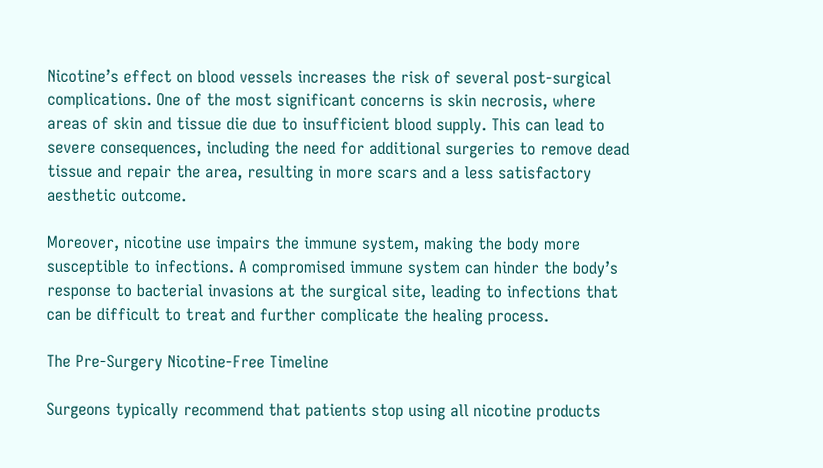Nicotine’s effect on blood vessels increases the risk of several post-surgical complications. One of the most significant concerns is skin necrosis, where areas of skin and tissue die due to insufficient blood supply. This can lead to severe consequences, including the need for additional surgeries to remove dead tissue and repair the area, resulting in more scars and a less satisfactory aesthetic outcome.

Moreover, nicotine use impairs the immune system, making the body more susceptible to infections. A compromised immune system can hinder the body’s response to bacterial invasions at the surgical site, leading to infections that can be difficult to treat and further complicate the healing process.

The Pre-Surgery Nicotine-Free Timeline

Surgeons typically recommend that patients stop using all nicotine products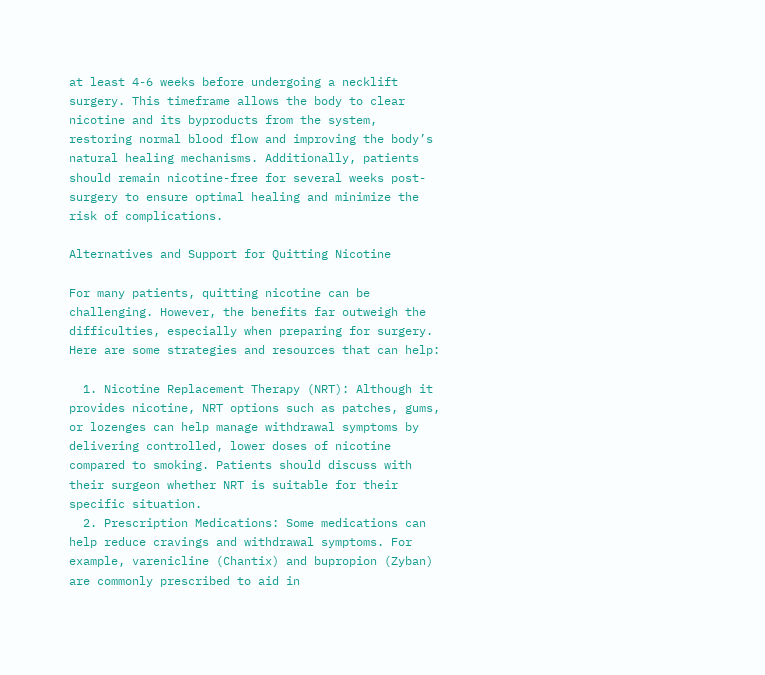at least 4-6 weeks before undergoing a necklift surgery. This timeframe allows the body to clear nicotine and its byproducts from the system, restoring normal blood flow and improving the body’s natural healing mechanisms. Additionally, patients should remain nicotine-free for several weeks post-surgery to ensure optimal healing and minimize the risk of complications.

Alternatives and Support for Quitting Nicotine

For many patients, quitting nicotine can be challenging. However, the benefits far outweigh the difficulties, especially when preparing for surgery. Here are some strategies and resources that can help:

  1. Nicotine Replacement Therapy (NRT): Although it provides nicotine, NRT options such as patches, gums, or lozenges can help manage withdrawal symptoms by delivering controlled, lower doses of nicotine compared to smoking. Patients should discuss with their surgeon whether NRT is suitable for their specific situation.
  2. Prescription Medications: Some medications can help reduce cravings and withdrawal symptoms. For example, varenicline (Chantix) and bupropion (Zyban) are commonly prescribed to aid in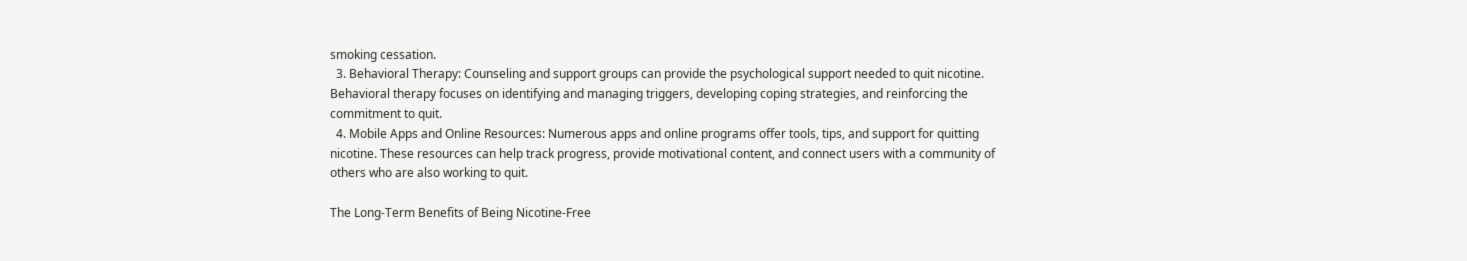smoking cessation.
  3. Behavioral Therapy: Counseling and support groups can provide the psychological support needed to quit nicotine. Behavioral therapy focuses on identifying and managing triggers, developing coping strategies, and reinforcing the commitment to quit.
  4. Mobile Apps and Online Resources: Numerous apps and online programs offer tools, tips, and support for quitting nicotine. These resources can help track progress, provide motivational content, and connect users with a community of others who are also working to quit.

The Long-Term Benefits of Being Nicotine-Free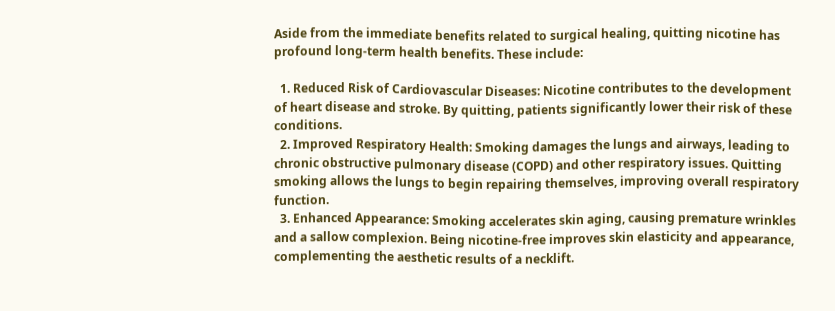Aside from the immediate benefits related to surgical healing, quitting nicotine has profound long-term health benefits. These include:

  1. Reduced Risk of Cardiovascular Diseases: Nicotine contributes to the development of heart disease and stroke. By quitting, patients significantly lower their risk of these conditions.
  2. Improved Respiratory Health: Smoking damages the lungs and airways, leading to chronic obstructive pulmonary disease (COPD) and other respiratory issues. Quitting smoking allows the lungs to begin repairing themselves, improving overall respiratory function.
  3. Enhanced Appearance: Smoking accelerates skin aging, causing premature wrinkles and a sallow complexion. Being nicotine-free improves skin elasticity and appearance, complementing the aesthetic results of a necklift.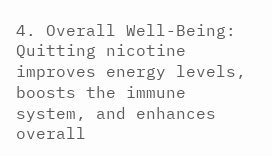4. Overall Well-Being: Quitting nicotine improves energy levels, boosts the immune system, and enhances overall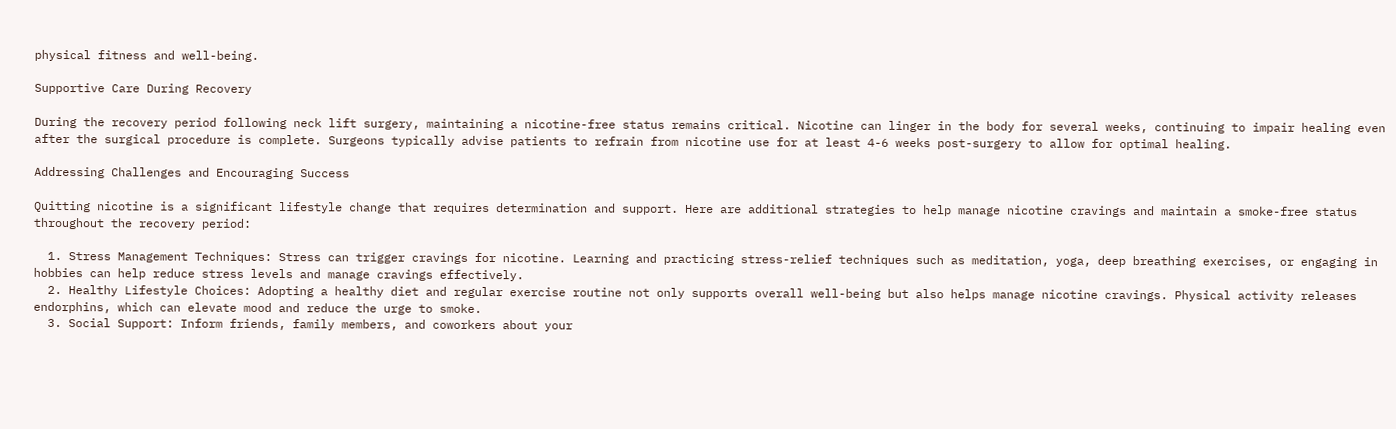physical fitness and well-being.

Supportive Care During Recovery

During the recovery period following neck lift surgery, maintaining a nicotine-free status remains critical. Nicotine can linger in the body for several weeks, continuing to impair healing even after the surgical procedure is complete. Surgeons typically advise patients to refrain from nicotine use for at least 4-6 weeks post-surgery to allow for optimal healing.

Addressing Challenges and Encouraging Success

Quitting nicotine is a significant lifestyle change that requires determination and support. Here are additional strategies to help manage nicotine cravings and maintain a smoke-free status throughout the recovery period:

  1. Stress Management Techniques: Stress can trigger cravings for nicotine. Learning and practicing stress-relief techniques such as meditation, yoga, deep breathing exercises, or engaging in hobbies can help reduce stress levels and manage cravings effectively.
  2. Healthy Lifestyle Choices: Adopting a healthy diet and regular exercise routine not only supports overall well-being but also helps manage nicotine cravings. Physical activity releases endorphins, which can elevate mood and reduce the urge to smoke.
  3. Social Support: Inform friends, family members, and coworkers about your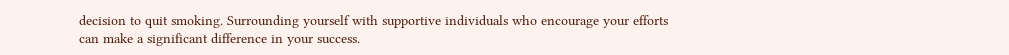decision to quit smoking. Surrounding yourself with supportive individuals who encourage your efforts can make a significant difference in your success.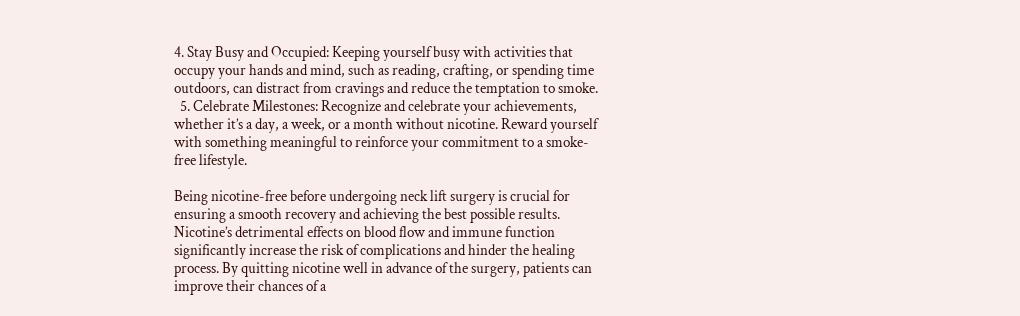4. Stay Busy and Occupied: Keeping yourself busy with activities that occupy your hands and mind, such as reading, crafting, or spending time outdoors, can distract from cravings and reduce the temptation to smoke.
  5. Celebrate Milestones: Recognize and celebrate your achievements, whether it’s a day, a week, or a month without nicotine. Reward yourself with something meaningful to reinforce your commitment to a smoke-free lifestyle.

Being nicotine-free before undergoing neck lift surgery is crucial for ensuring a smooth recovery and achieving the best possible results. Nicotine’s detrimental effects on blood flow and immune function significantly increase the risk of complications and hinder the healing process. By quitting nicotine well in advance of the surgery, patients can improve their chances of a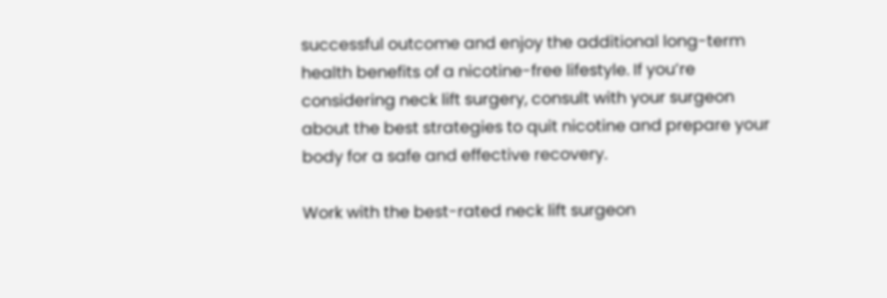successful outcome and enjoy the additional long-term health benefits of a nicotine-free lifestyle. If you’re considering neck lift surgery, consult with your surgeon about the best strategies to quit nicotine and prepare your body for a safe and effective recovery.

Work with the best-rated neck lift surgeon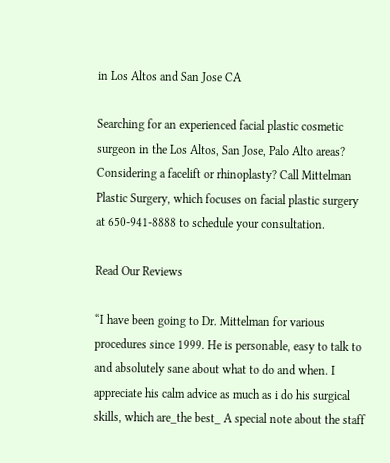in Los Altos and San Jose CA

Searching for an experienced facial plastic cosmetic surgeon in the Los Altos, San Jose, Palo Alto areas? Considering a facelift or rhinoplasty? Call Mittelman Plastic Surgery, which focuses on facial plastic surgery at 650-941-8888 to schedule your consultation.

Read Our Reviews

“I have been going to Dr. Mittelman for various procedures since 1999. He is personable, easy to talk to and absolutely sane about what to do and when. I appreciate his calm advice as much as i do his surgical skills, which are_the best_ A special note about the staff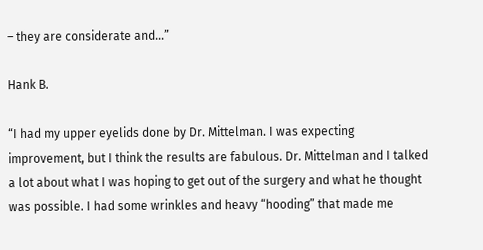– they are considerate and…”

Hank B.

“I had my upper eyelids done by Dr. Mittelman. I was expecting improvement, but I think the results are fabulous. Dr. Mittelman and I talked a lot about what I was hoping to get out of the surgery and what he thought was possible. I had some wrinkles and heavy “hooding” that made me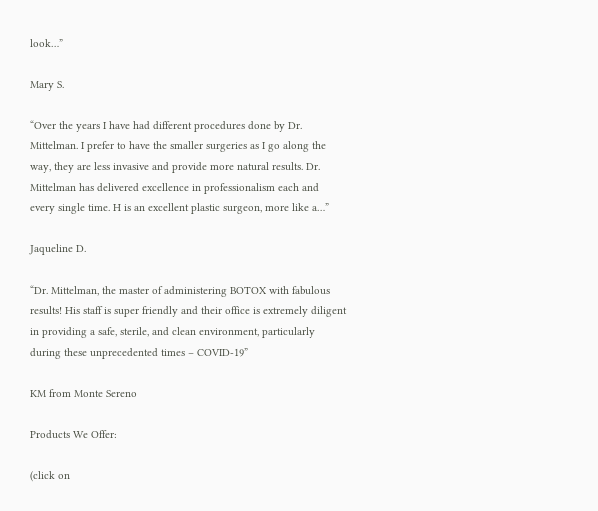look…”

Mary S.

“Over the years I have had different procedures done by Dr. Mittelman. I prefer to have the smaller surgeries as I go along the way, they are less invasive and provide more natural results. Dr. Mittelman has delivered excellence in professionalism each and every single time. H is an excellent plastic surgeon, more like a…”

Jaqueline D.

“Dr. Mittelman, the master of administering BOTOX with fabulous results! His staff is super friendly and their office is extremely diligent in providing a safe, sterile, and clean environment, particularly during these unprecedented times – COVID-19”

KM from Monte Sereno

Products We Offer:

(click on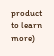product to learn more)